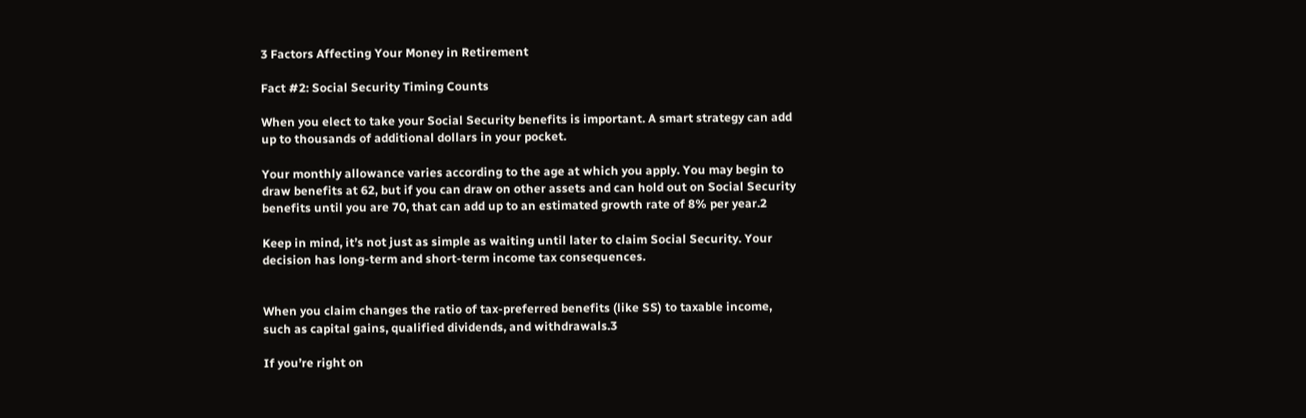3 Factors Affecting Your Money in Retirement

Fact #2: Social Security Timing Counts

When you elect to take your Social Security benefits is important. A smart strategy can add up to thousands of additional dollars in your pocket.

Your monthly allowance varies according to the age at which you apply. You may begin to draw benefits at 62, but if you can draw on other assets and can hold out on Social Security benefits until you are 70, that can add up to an estimated growth rate of 8% per year.2

Keep in mind, it’s not just as simple as waiting until later to claim Social Security. Your decision has long-term and short-term income tax consequences.


When you claim changes the ratio of tax-preferred benefits (like SS) to taxable income, such as capital gains, qualified dividends, and withdrawals.3

If you’re right on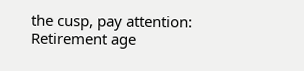the cusp, pay attention: Retirement age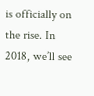is officially on the rise. In 2018, we’ll see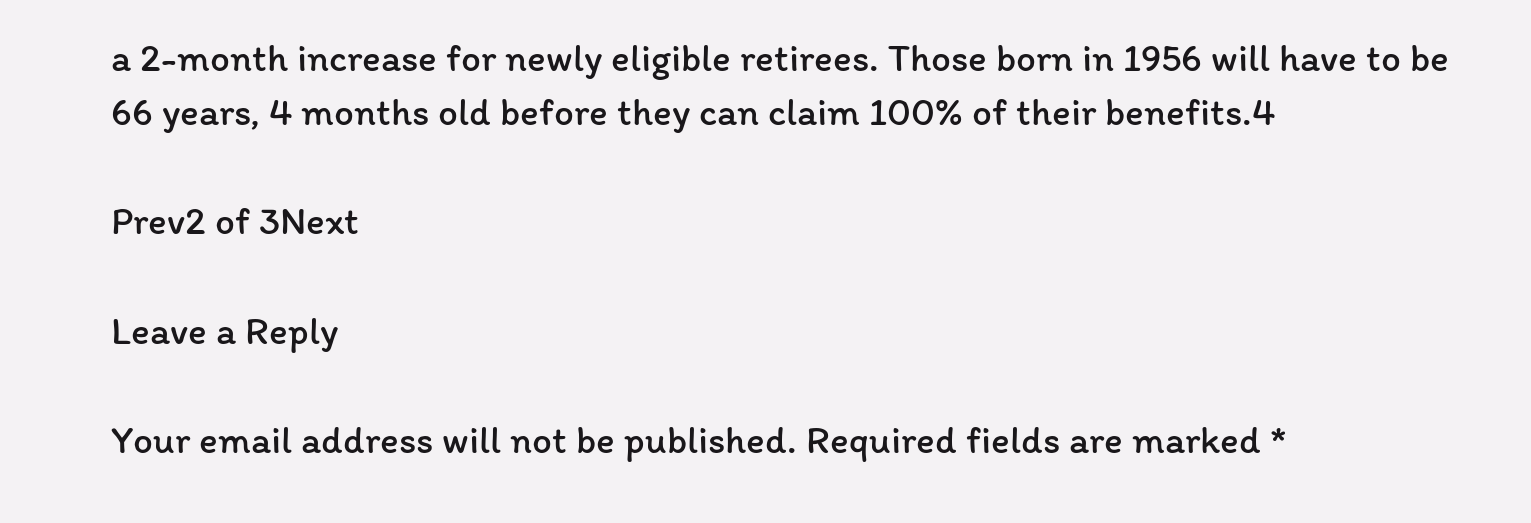a 2-month increase for newly eligible retirees. Those born in 1956 will have to be 66 years, 4 months old before they can claim 100% of their benefits.4

Prev2 of 3Next

Leave a Reply

Your email address will not be published. Required fields are marked *